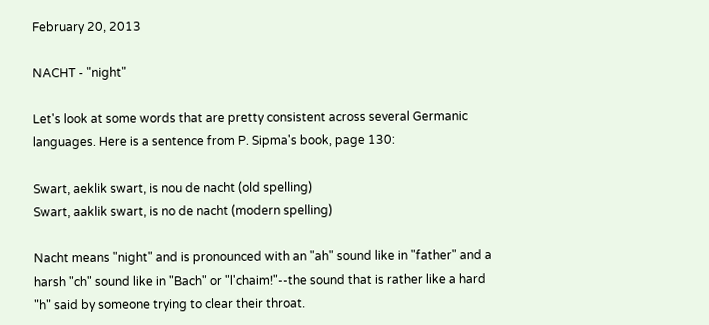February 20, 2013

NACHT - "night"

Let's look at some words that are pretty consistent across several Germanic languages. Here is a sentence from P. Sipma's book, page 130:

Swart, aeklik swart, is nou de nacht (old spelling)
Swart, aaklik swart, is no de nacht (modern spelling)

Nacht means "night" and is pronounced with an "ah" sound like in "father" and a harsh "ch" sound like in "Bach" or "l'chaim!"--the sound that is rather like a hard "h" said by someone trying to clear their throat.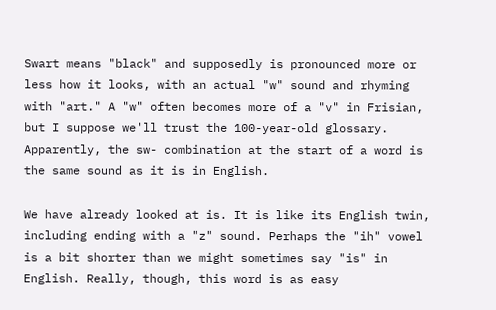Swart means "black" and supposedly is pronounced more or less how it looks, with an actual "w" sound and rhyming with "art." A "w" often becomes more of a "v" in Frisian, but I suppose we'll trust the 100-year-old glossary. Apparently, the sw- combination at the start of a word is the same sound as it is in English.

We have already looked at is. It is like its English twin, including ending with a "z" sound. Perhaps the "ih" vowel is a bit shorter than we might sometimes say "is" in English. Really, though, this word is as easy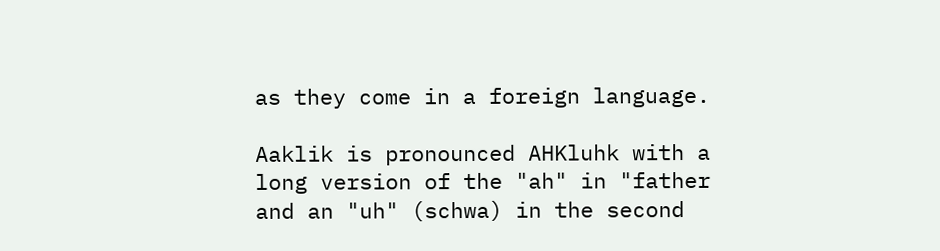as they come in a foreign language.

Aaklik is pronounced AHKluhk with a long version of the "ah" in "father and an "uh" (schwa) in the second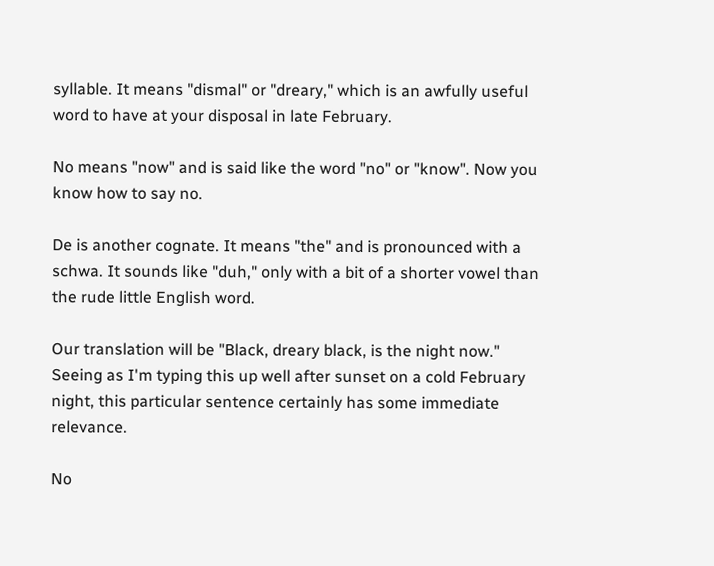syllable. It means "dismal" or "dreary," which is an awfully useful word to have at your disposal in late February.

No means "now" and is said like the word "no" or "know". Now you know how to say no.

De is another cognate. It means "the" and is pronounced with a schwa. It sounds like "duh," only with a bit of a shorter vowel than the rude little English word.

Our translation will be "Black, dreary black, is the night now." Seeing as I'm typing this up well after sunset on a cold February night, this particular sentence certainly has some immediate relevance.

No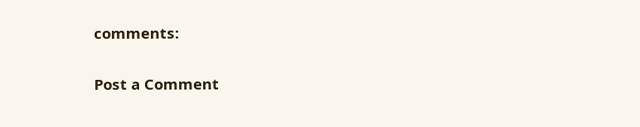comments:

Post a Comment